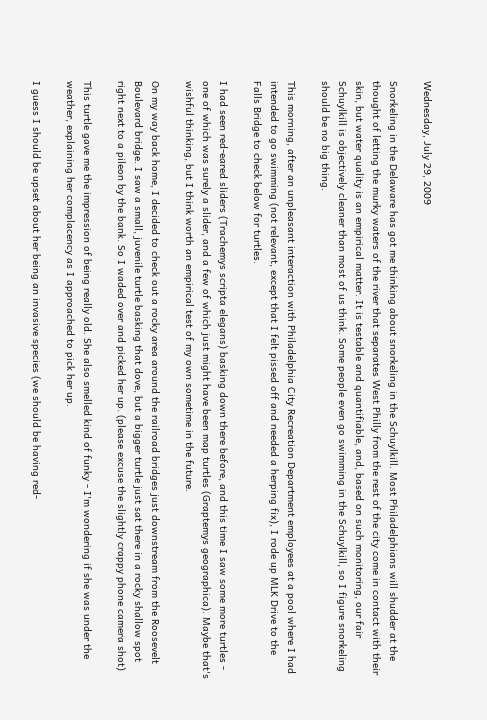Wednesday, July 29, 2009

Snorkeling in the Delaware has got me thinking about snorkeling in the Schuylkill. Most Philadelphians will shudder at the thought of letting the murky waters of the river that separates West Philly from the rest of the city come in contact with their skin, but water quality is an empirical matter. It is testable and quantifiable, and, based on such monitoring, our fair Schuylkill is objectively cleaner than most of us think. Some people even go swimming in the Schuylkill, so I figure snorkeling should be no big thing.

This morning, after an unpleasant interaction with Philadelphia City Recreation Department employees at a pool where I had intended to go swimming (not relevant, except that I felt pissed off and needed a herping fix), I rode up MLK Drive to the Falls Bridge to check below for turtles.

I had seen red-eared sliders (Trachemys scripta elegans) basking down there before, and this time I saw some more turtles - one of which was surely a slider, and a few of which just might have been map turtles (Graptemys geographica). Maybe that's wishful thinking, but I think worth an empirical test of my own sometime in the future.

On my way back home, I decided to check out a rocky area around the railroad bridges just downstream from the Roosevelt Boulevard bridge. I saw a small, juvenile turtle basking that dove, but a bigger turtle just sat there in a rocky shallow spot right next to a pileon by the bank. So I waded over and picked her up. (please excuse the slightly crappy phone camera shot)

This turtle gave me the impression of being really old. She also smelled kind of funky - I'm wondering if she was under the weather, explaining her complacency as I approached to pick her up.

I guess I should be upset about her being an invasive species (we should be having red-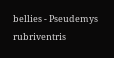bellies - Pseudemys rubriventris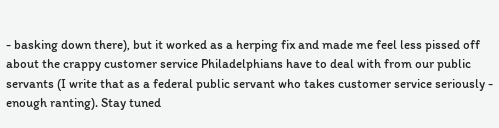- basking down there), but it worked as a herping fix and made me feel less pissed off about the crappy customer service Philadelphians have to deal with from our public servants (I write that as a federal public servant who takes customer service seriously - enough ranting). Stay tuned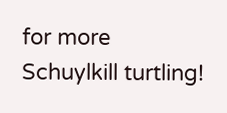for more Schuylkill turtling!